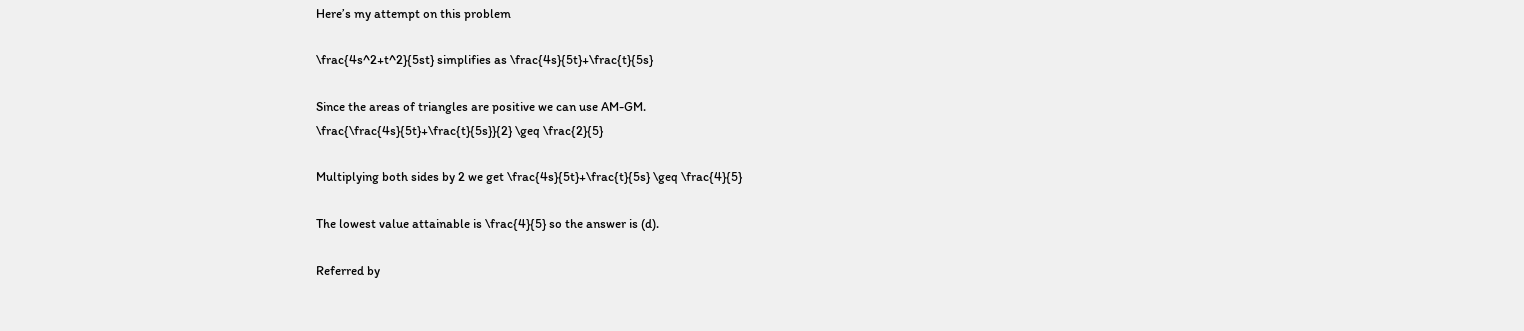Here’s my attempt on this problem

\frac{4s^2+t^2}{5st} simplifies as \frac{4s}{5t}+\frac{t}{5s}

Since the areas of triangles are positive we can use AM-GM.
\frac{\frac{4s}{5t}+\frac{t}{5s}}{2} \geq \frac{2}{5}

Multiplying both sides by 2 we get \frac{4s}{5t}+\frac{t}{5s} \geq \frac{4}{5}

The lowest value attainable is \frac{4}{5} so the answer is (d).

Referred by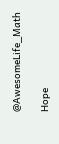@AwesomeLife_Math

Hope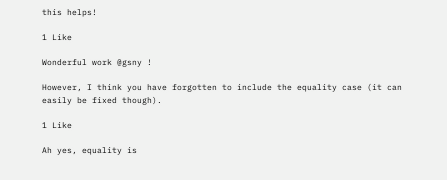this helps!

1 Like

Wonderful work @gsny !

However, I think you have forgotten to include the equality case (it can easily be fixed though).

1 Like

Ah yes, equality is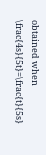obtained when \frac{4s}{5t}=\frac{t}{5s}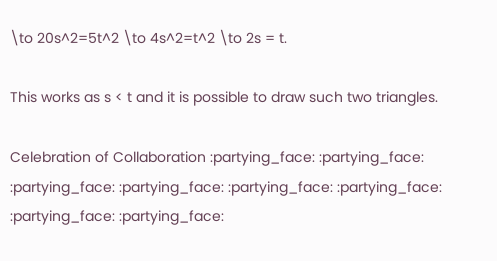\to 20s^2=5t^2 \to 4s^2=t^2 \to 2s = t.

This works as s < t and it is possible to draw such two triangles.

Celebration of Collaboration :partying_face: :partying_face: :partying_face: :partying_face: :partying_face: :partying_face: :partying_face: :partying_face: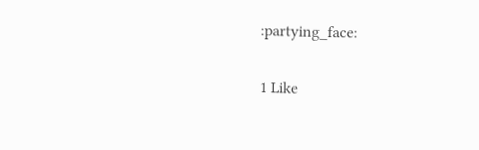:partying_face:

1 Like